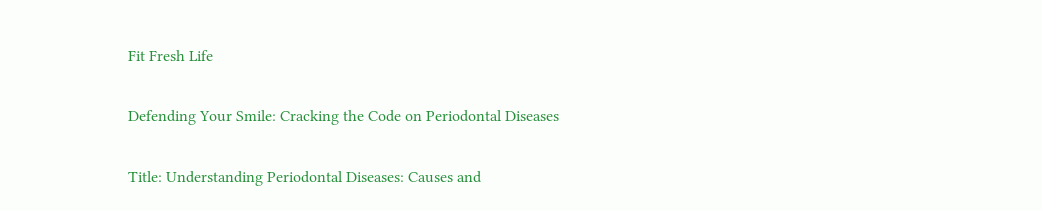Fit Fresh Life

Defending Your Smile: Cracking the Code on Periodontal Diseases

Title: Understanding Periodontal Diseases: Causes and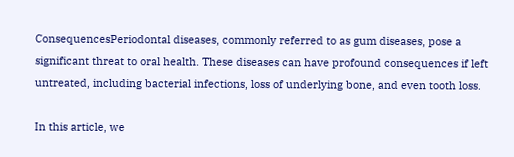ConsequencesPeriodontal diseases, commonly referred to as gum diseases, pose a significant threat to oral health. These diseases can have profound consequences if left untreated, including bacterial infections, loss of underlying bone, and even tooth loss.

In this article, we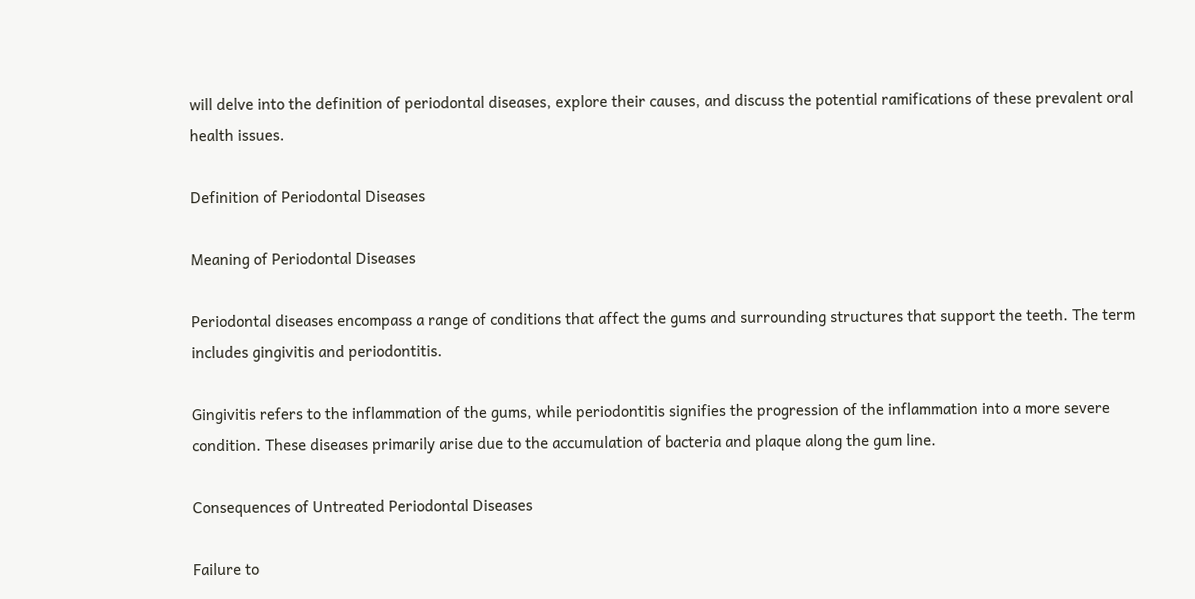will delve into the definition of periodontal diseases, explore their causes, and discuss the potential ramifications of these prevalent oral health issues.

Definition of Periodontal Diseases

Meaning of Periodontal Diseases

Periodontal diseases encompass a range of conditions that affect the gums and surrounding structures that support the teeth. The term includes gingivitis and periodontitis.

Gingivitis refers to the inflammation of the gums, while periodontitis signifies the progression of the inflammation into a more severe condition. These diseases primarily arise due to the accumulation of bacteria and plaque along the gum line.

Consequences of Untreated Periodontal Diseases

Failure to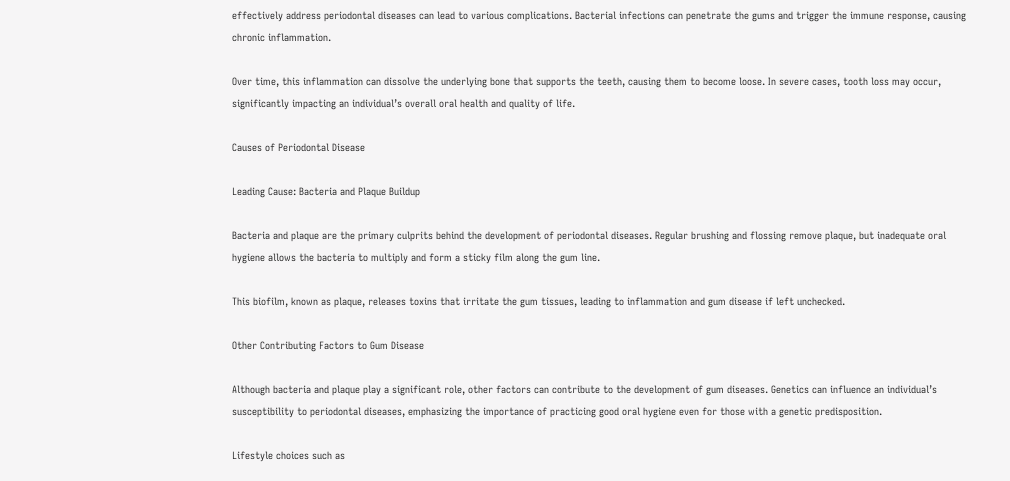effectively address periodontal diseases can lead to various complications. Bacterial infections can penetrate the gums and trigger the immune response, causing chronic inflammation.

Over time, this inflammation can dissolve the underlying bone that supports the teeth, causing them to become loose. In severe cases, tooth loss may occur, significantly impacting an individual’s overall oral health and quality of life.

Causes of Periodontal Disease

Leading Cause: Bacteria and Plaque Buildup

Bacteria and plaque are the primary culprits behind the development of periodontal diseases. Regular brushing and flossing remove plaque, but inadequate oral hygiene allows the bacteria to multiply and form a sticky film along the gum line.

This biofilm, known as plaque, releases toxins that irritate the gum tissues, leading to inflammation and gum disease if left unchecked.

Other Contributing Factors to Gum Disease

Although bacteria and plaque play a significant role, other factors can contribute to the development of gum diseases. Genetics can influence an individual’s susceptibility to periodontal diseases, emphasizing the importance of practicing good oral hygiene even for those with a genetic predisposition.

Lifestyle choices such as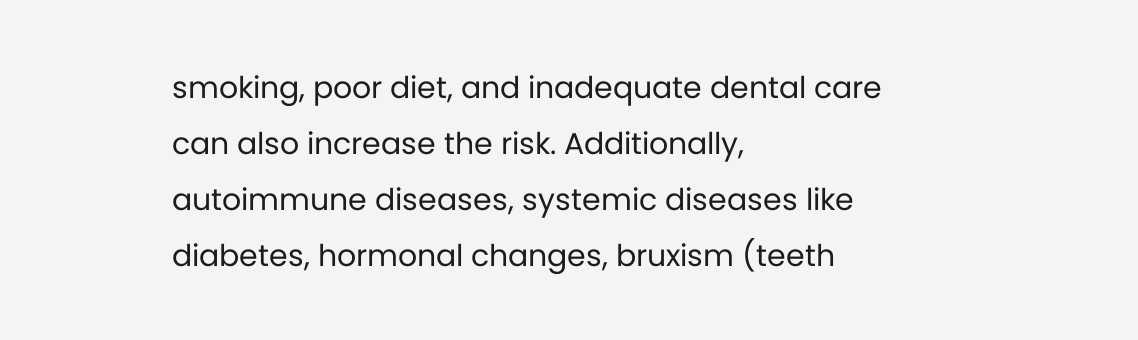smoking, poor diet, and inadequate dental care can also increase the risk. Additionally, autoimmune diseases, systemic diseases like diabetes, hormonal changes, bruxism (teeth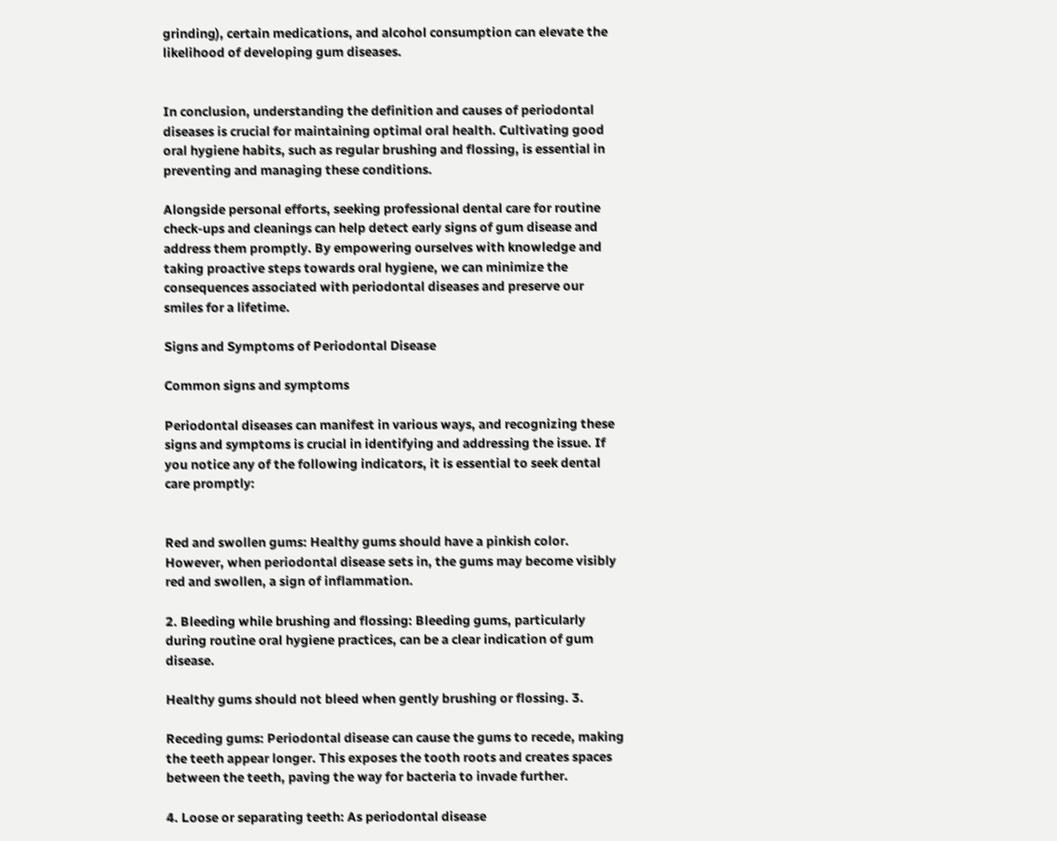grinding), certain medications, and alcohol consumption can elevate the likelihood of developing gum diseases.


In conclusion, understanding the definition and causes of periodontal diseases is crucial for maintaining optimal oral health. Cultivating good oral hygiene habits, such as regular brushing and flossing, is essential in preventing and managing these conditions.

Alongside personal efforts, seeking professional dental care for routine check-ups and cleanings can help detect early signs of gum disease and address them promptly. By empowering ourselves with knowledge and taking proactive steps towards oral hygiene, we can minimize the consequences associated with periodontal diseases and preserve our smiles for a lifetime.

Signs and Symptoms of Periodontal Disease

Common signs and symptoms

Periodontal diseases can manifest in various ways, and recognizing these signs and symptoms is crucial in identifying and addressing the issue. If you notice any of the following indicators, it is essential to seek dental care promptly:


Red and swollen gums: Healthy gums should have a pinkish color. However, when periodontal disease sets in, the gums may become visibly red and swollen, a sign of inflammation.

2. Bleeding while brushing and flossing: Bleeding gums, particularly during routine oral hygiene practices, can be a clear indication of gum disease.

Healthy gums should not bleed when gently brushing or flossing. 3.

Receding gums: Periodontal disease can cause the gums to recede, making the teeth appear longer. This exposes the tooth roots and creates spaces between the teeth, paving the way for bacteria to invade further.

4. Loose or separating teeth: As periodontal disease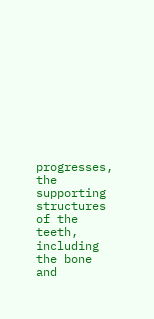progresses, the supporting structures of the teeth, including the bone and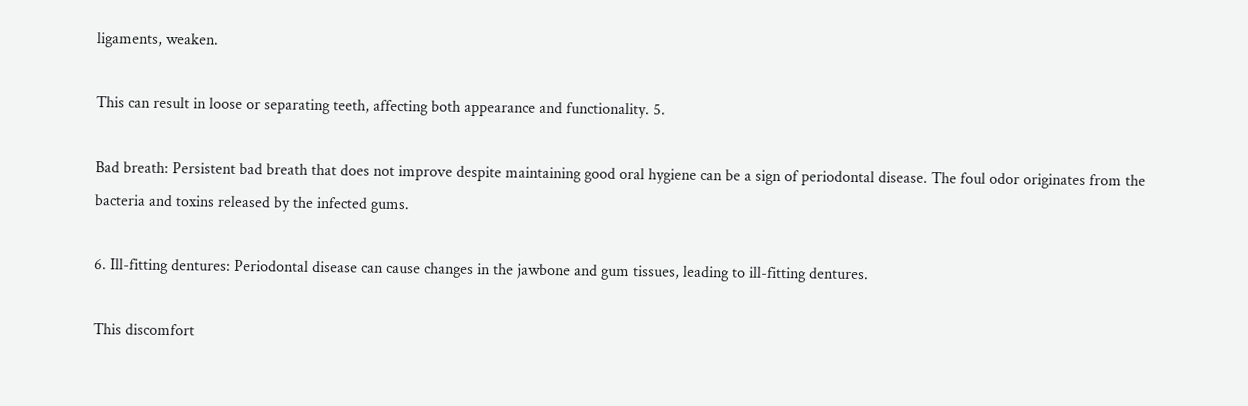ligaments, weaken.

This can result in loose or separating teeth, affecting both appearance and functionality. 5.

Bad breath: Persistent bad breath that does not improve despite maintaining good oral hygiene can be a sign of periodontal disease. The foul odor originates from the bacteria and toxins released by the infected gums.

6. Ill-fitting dentures: Periodontal disease can cause changes in the jawbone and gum tissues, leading to ill-fitting dentures.

This discomfort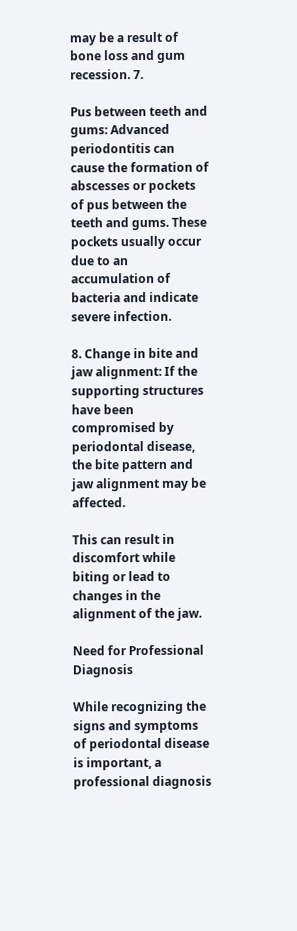may be a result of bone loss and gum recession. 7.

Pus between teeth and gums: Advanced periodontitis can cause the formation of abscesses or pockets of pus between the teeth and gums. These pockets usually occur due to an accumulation of bacteria and indicate severe infection.

8. Change in bite and jaw alignment: If the supporting structures have been compromised by periodontal disease, the bite pattern and jaw alignment may be affected.

This can result in discomfort while biting or lead to changes in the alignment of the jaw.

Need for Professional Diagnosis

While recognizing the signs and symptoms of periodontal disease is important, a professional diagnosis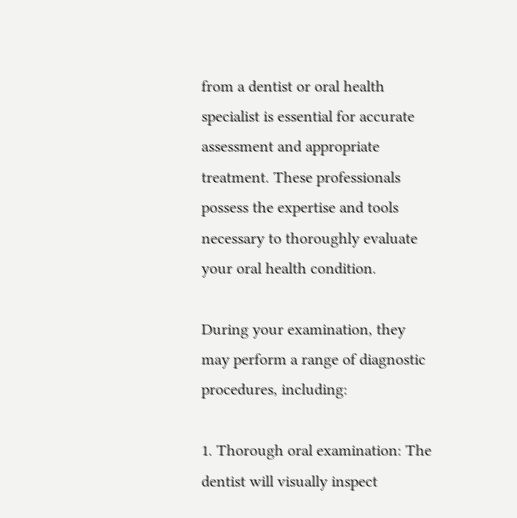from a dentist or oral health specialist is essential for accurate assessment and appropriate treatment. These professionals possess the expertise and tools necessary to thoroughly evaluate your oral health condition.

During your examination, they may perform a range of diagnostic procedures, including:

1. Thorough oral examination: The dentist will visually inspect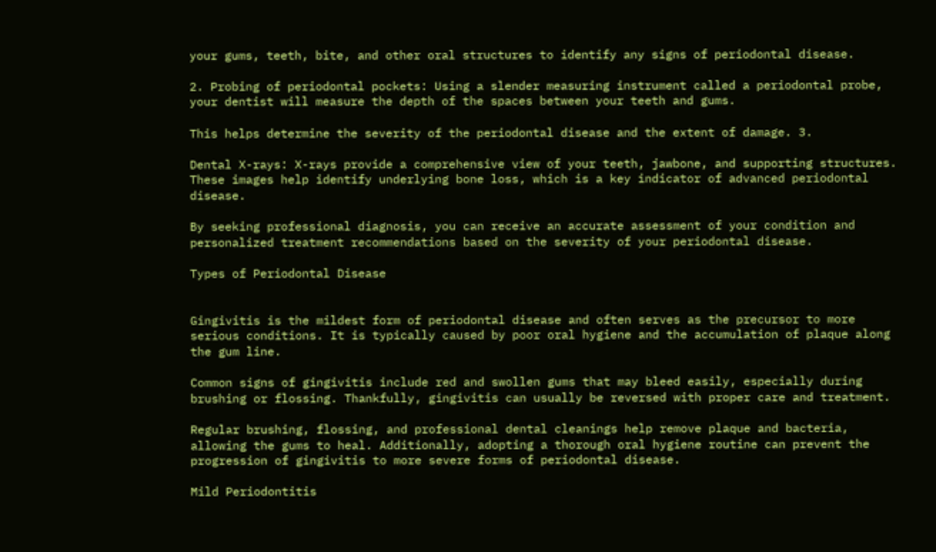your gums, teeth, bite, and other oral structures to identify any signs of periodontal disease.

2. Probing of periodontal pockets: Using a slender measuring instrument called a periodontal probe, your dentist will measure the depth of the spaces between your teeth and gums.

This helps determine the severity of the periodontal disease and the extent of damage. 3.

Dental X-rays: X-rays provide a comprehensive view of your teeth, jawbone, and supporting structures. These images help identify underlying bone loss, which is a key indicator of advanced periodontal disease.

By seeking professional diagnosis, you can receive an accurate assessment of your condition and personalized treatment recommendations based on the severity of your periodontal disease.

Types of Periodontal Disease


Gingivitis is the mildest form of periodontal disease and often serves as the precursor to more serious conditions. It is typically caused by poor oral hygiene and the accumulation of plaque along the gum line.

Common signs of gingivitis include red and swollen gums that may bleed easily, especially during brushing or flossing. Thankfully, gingivitis can usually be reversed with proper care and treatment.

Regular brushing, flossing, and professional dental cleanings help remove plaque and bacteria, allowing the gums to heal. Additionally, adopting a thorough oral hygiene routine can prevent the progression of gingivitis to more severe forms of periodontal disease.

Mild Periodontitis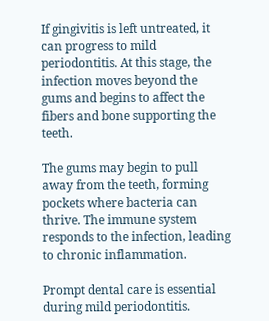If gingivitis is left untreated, it can progress to mild periodontitis. At this stage, the infection moves beyond the gums and begins to affect the fibers and bone supporting the teeth.

The gums may begin to pull away from the teeth, forming pockets where bacteria can thrive. The immune system responds to the infection, leading to chronic inflammation.

Prompt dental care is essential during mild periodontitis.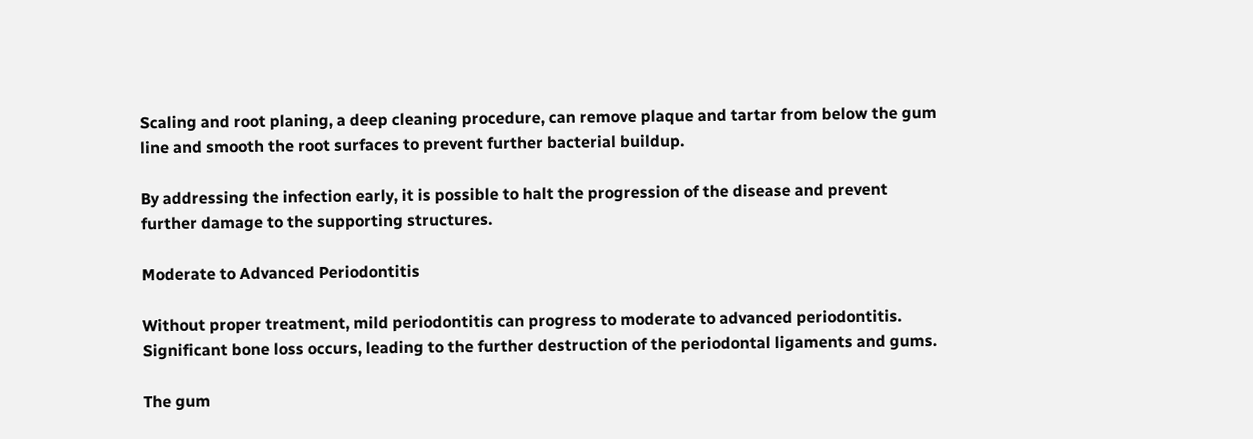Scaling and root planing, a deep cleaning procedure, can remove plaque and tartar from below the gum line and smooth the root surfaces to prevent further bacterial buildup.

By addressing the infection early, it is possible to halt the progression of the disease and prevent further damage to the supporting structures.

Moderate to Advanced Periodontitis

Without proper treatment, mild periodontitis can progress to moderate to advanced periodontitis. Significant bone loss occurs, leading to the further destruction of the periodontal ligaments and gums.

The gum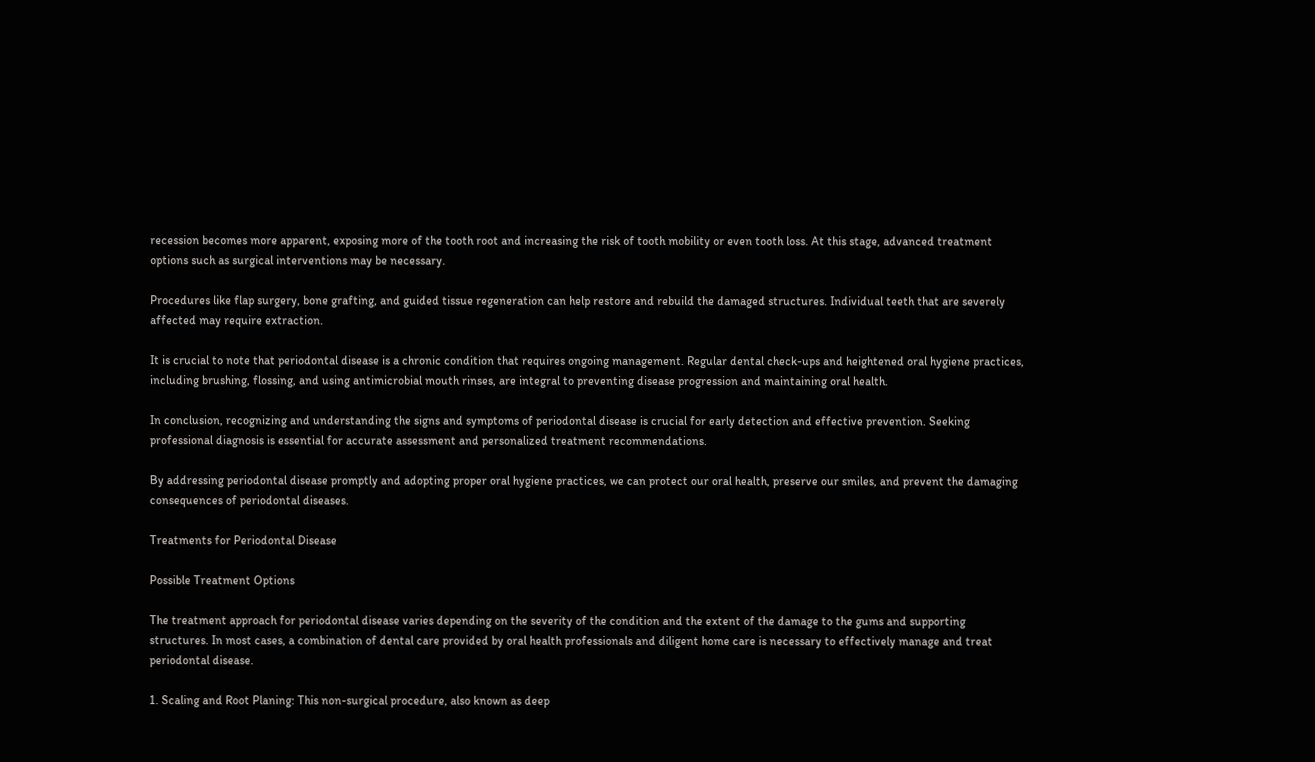recession becomes more apparent, exposing more of the tooth root and increasing the risk of tooth mobility or even tooth loss. At this stage, advanced treatment options such as surgical interventions may be necessary.

Procedures like flap surgery, bone grafting, and guided tissue regeneration can help restore and rebuild the damaged structures. Individual teeth that are severely affected may require extraction.

It is crucial to note that periodontal disease is a chronic condition that requires ongoing management. Regular dental check-ups and heightened oral hygiene practices, including brushing, flossing, and using antimicrobial mouth rinses, are integral to preventing disease progression and maintaining oral health.

In conclusion, recognizing and understanding the signs and symptoms of periodontal disease is crucial for early detection and effective prevention. Seeking professional diagnosis is essential for accurate assessment and personalized treatment recommendations.

By addressing periodontal disease promptly and adopting proper oral hygiene practices, we can protect our oral health, preserve our smiles, and prevent the damaging consequences of periodontal diseases.

Treatments for Periodontal Disease

Possible Treatment Options

The treatment approach for periodontal disease varies depending on the severity of the condition and the extent of the damage to the gums and supporting structures. In most cases, a combination of dental care provided by oral health professionals and diligent home care is necessary to effectively manage and treat periodontal disease.

1. Scaling and Root Planing: This non-surgical procedure, also known as deep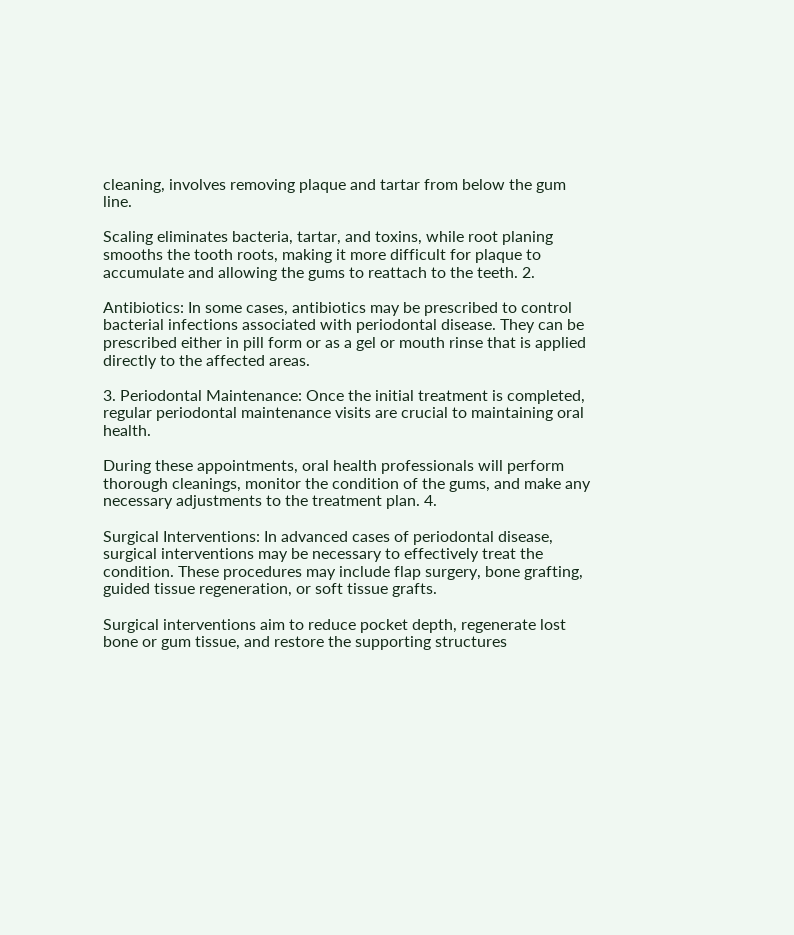cleaning, involves removing plaque and tartar from below the gum line.

Scaling eliminates bacteria, tartar, and toxins, while root planing smooths the tooth roots, making it more difficult for plaque to accumulate and allowing the gums to reattach to the teeth. 2.

Antibiotics: In some cases, antibiotics may be prescribed to control bacterial infections associated with periodontal disease. They can be prescribed either in pill form or as a gel or mouth rinse that is applied directly to the affected areas.

3. Periodontal Maintenance: Once the initial treatment is completed, regular periodontal maintenance visits are crucial to maintaining oral health.

During these appointments, oral health professionals will perform thorough cleanings, monitor the condition of the gums, and make any necessary adjustments to the treatment plan. 4.

Surgical Interventions: In advanced cases of periodontal disease, surgical interventions may be necessary to effectively treat the condition. These procedures may include flap surgery, bone grafting, guided tissue regeneration, or soft tissue grafts.

Surgical interventions aim to reduce pocket depth, regenerate lost bone or gum tissue, and restore the supporting structures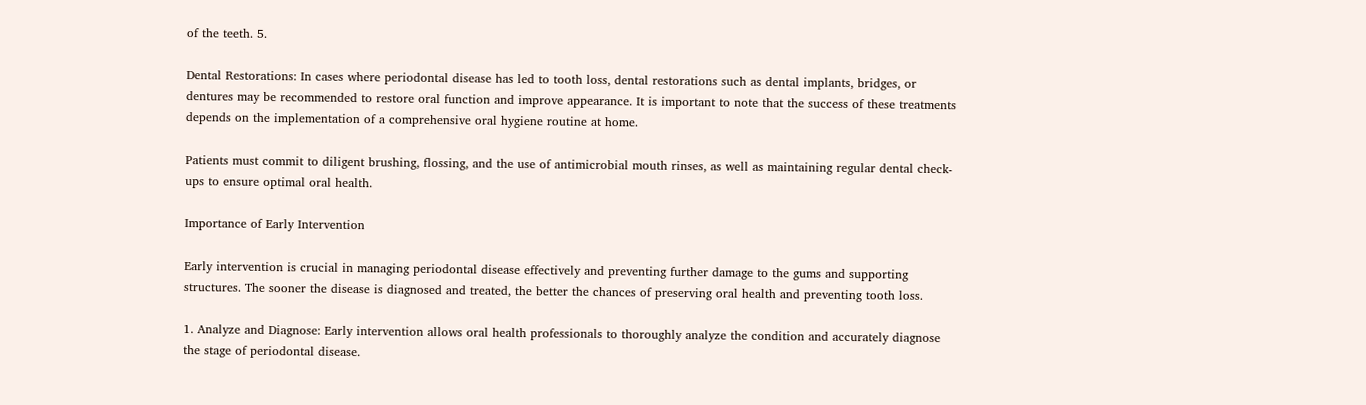of the teeth. 5.

Dental Restorations: In cases where periodontal disease has led to tooth loss, dental restorations such as dental implants, bridges, or dentures may be recommended to restore oral function and improve appearance. It is important to note that the success of these treatments depends on the implementation of a comprehensive oral hygiene routine at home.

Patients must commit to diligent brushing, flossing, and the use of antimicrobial mouth rinses, as well as maintaining regular dental check-ups to ensure optimal oral health.

Importance of Early Intervention

Early intervention is crucial in managing periodontal disease effectively and preventing further damage to the gums and supporting structures. The sooner the disease is diagnosed and treated, the better the chances of preserving oral health and preventing tooth loss.

1. Analyze and Diagnose: Early intervention allows oral health professionals to thoroughly analyze the condition and accurately diagnose the stage of periodontal disease.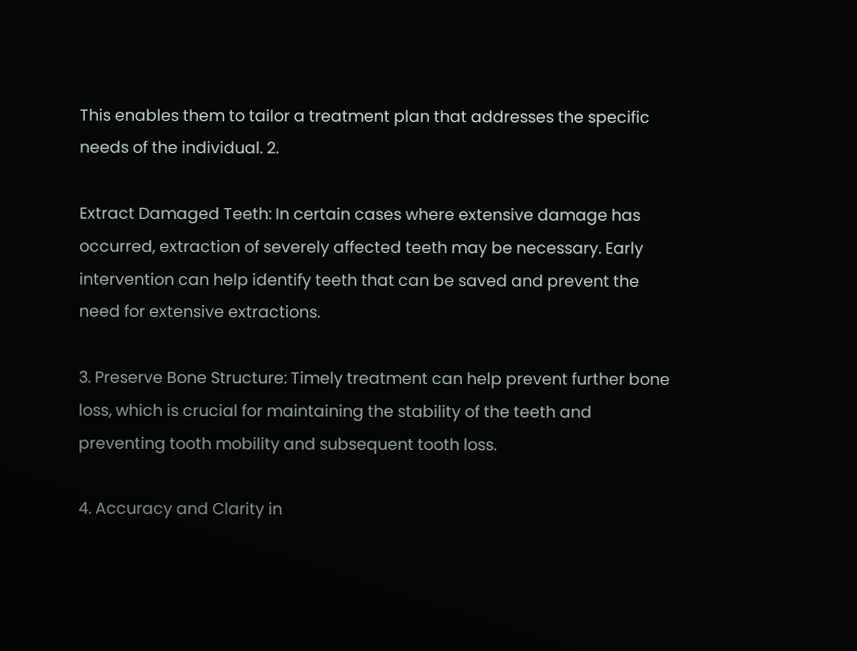This enables them to tailor a treatment plan that addresses the specific needs of the individual. 2.

Extract Damaged Teeth: In certain cases where extensive damage has occurred, extraction of severely affected teeth may be necessary. Early intervention can help identify teeth that can be saved and prevent the need for extensive extractions.

3. Preserve Bone Structure: Timely treatment can help prevent further bone loss, which is crucial for maintaining the stability of the teeth and preventing tooth mobility and subsequent tooth loss.

4. Accuracy and Clarity in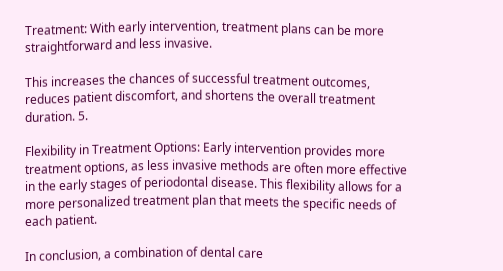Treatment: With early intervention, treatment plans can be more straightforward and less invasive.

This increases the chances of successful treatment outcomes, reduces patient discomfort, and shortens the overall treatment duration. 5.

Flexibility in Treatment Options: Early intervention provides more treatment options, as less invasive methods are often more effective in the early stages of periodontal disease. This flexibility allows for a more personalized treatment plan that meets the specific needs of each patient.

In conclusion, a combination of dental care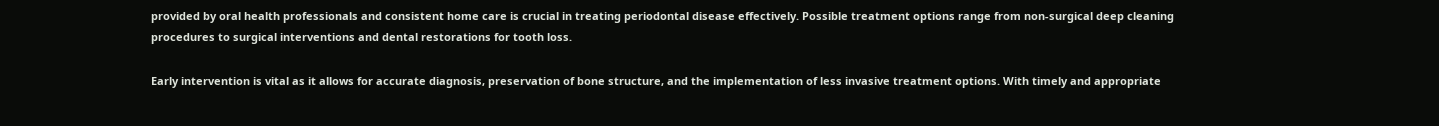provided by oral health professionals and consistent home care is crucial in treating periodontal disease effectively. Possible treatment options range from non-surgical deep cleaning procedures to surgical interventions and dental restorations for tooth loss.

Early intervention is vital as it allows for accurate diagnosis, preservation of bone structure, and the implementation of less invasive treatment options. With timely and appropriate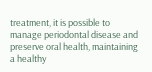treatment, it is possible to manage periodontal disease and preserve oral health, maintaining a healthy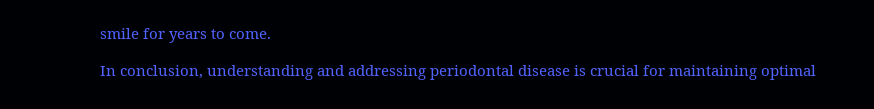smile for years to come.

In conclusion, understanding and addressing periodontal disease is crucial for maintaining optimal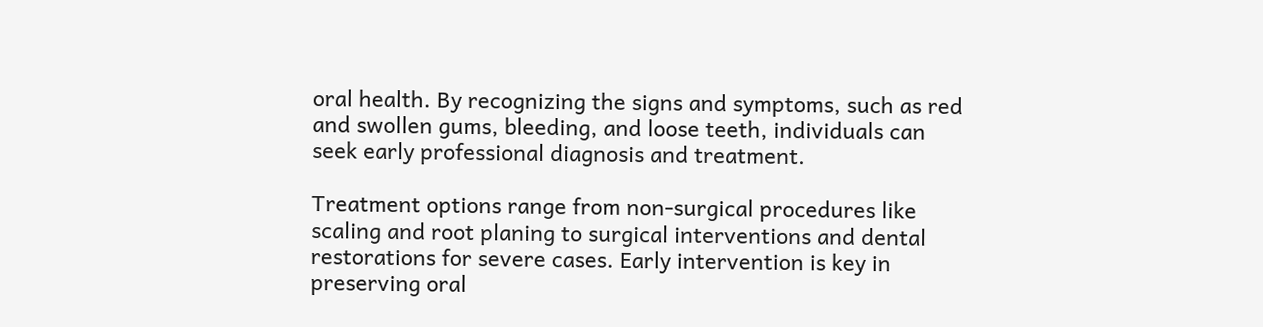oral health. By recognizing the signs and symptoms, such as red and swollen gums, bleeding, and loose teeth, individuals can seek early professional diagnosis and treatment.

Treatment options range from non-surgical procedures like scaling and root planing to surgical interventions and dental restorations for severe cases. Early intervention is key in preserving oral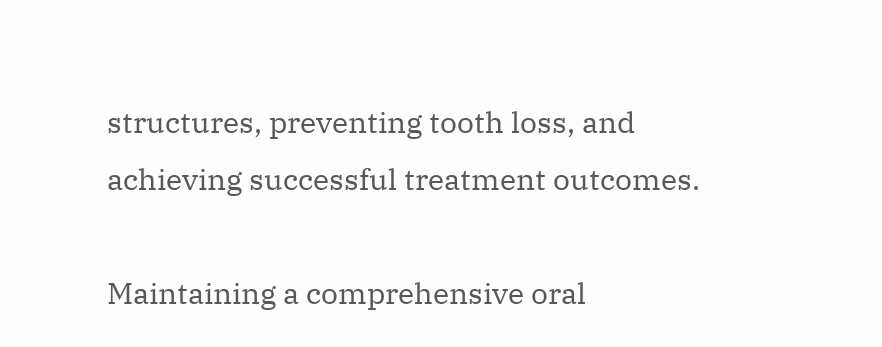structures, preventing tooth loss, and achieving successful treatment outcomes.

Maintaining a comprehensive oral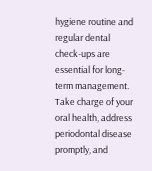hygiene routine and regular dental check-ups are essential for long-term management. Take charge of your oral health, address periodontal disease promptly, and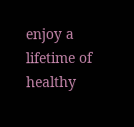enjoy a lifetime of healthy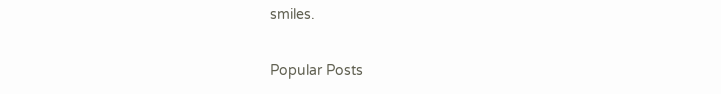smiles.

Popular Posts